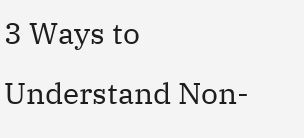3 Ways to Understand Non-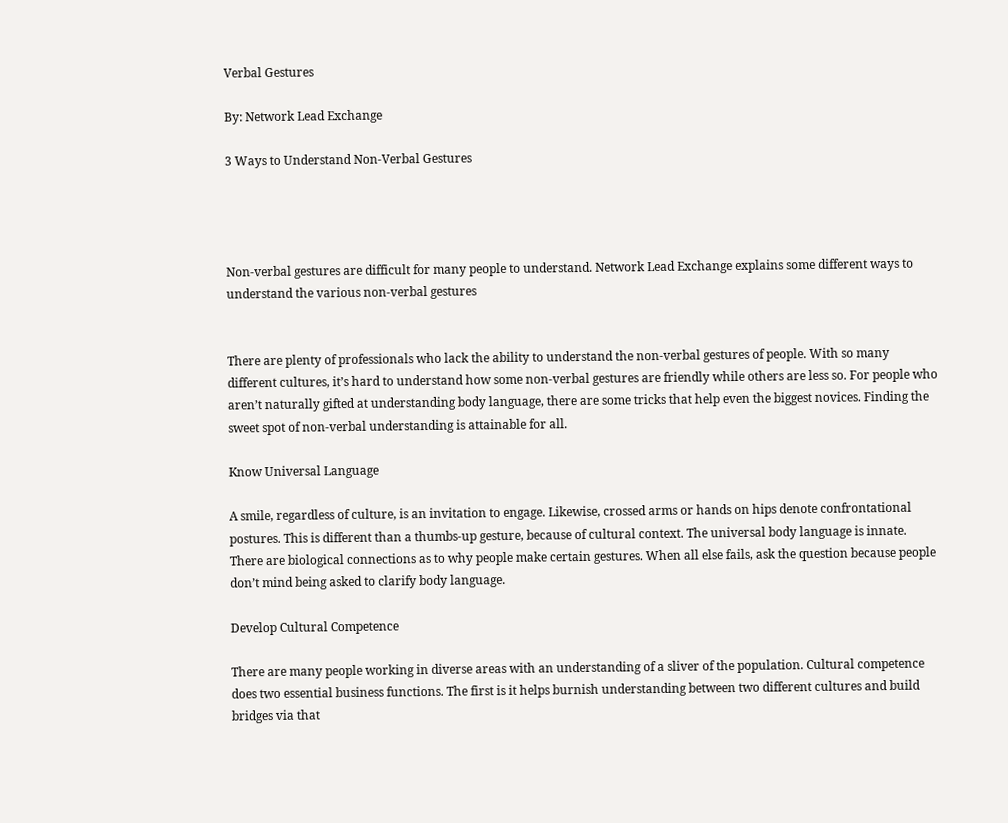Verbal Gestures

By: Network Lead Exchange

3 Ways to Understand Non-Verbal Gestures




Non-verbal gestures are difficult for many people to understand. Network Lead Exchange explains some different ways to understand the various non-verbal gestures


There are plenty of professionals who lack the ability to understand the non-verbal gestures of people. With so many different cultures, it’s hard to understand how some non-verbal gestures are friendly while others are less so. For people who aren’t naturally gifted at understanding body language, there are some tricks that help even the biggest novices. Finding the sweet spot of non-verbal understanding is attainable for all.

Know Universal Language

A smile, regardless of culture, is an invitation to engage. Likewise, crossed arms or hands on hips denote confrontational postures. This is different than a thumbs-up gesture, because of cultural context. The universal body language is innate. There are biological connections as to why people make certain gestures. When all else fails, ask the question because people don’t mind being asked to clarify body language.

Develop Cultural Competence

There are many people working in diverse areas with an understanding of a sliver of the population. Cultural competence does two essential business functions. The first is it helps burnish understanding between two different cultures and build bridges via that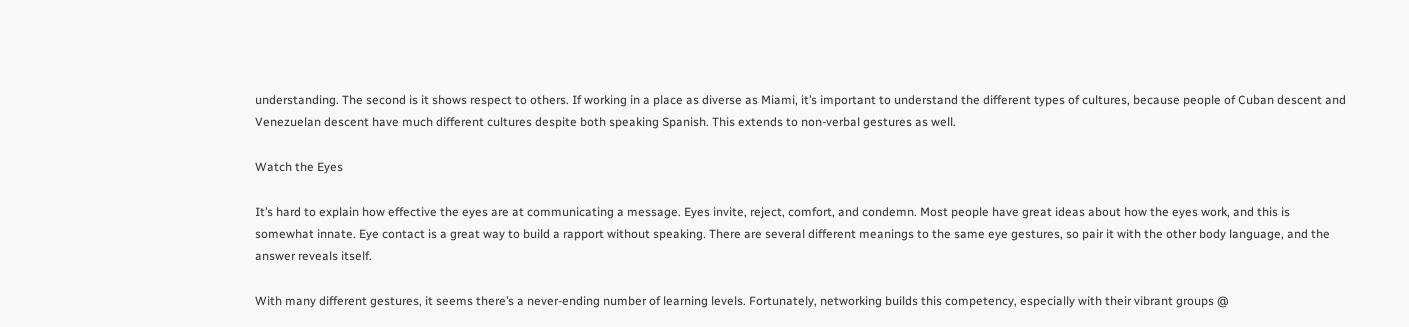understanding. The second is it shows respect to others. If working in a place as diverse as Miami, it’s important to understand the different types of cultures, because people of Cuban descent and Venezuelan descent have much different cultures despite both speaking Spanish. This extends to non-verbal gestures as well.

Watch the Eyes

It’s hard to explain how effective the eyes are at communicating a message. Eyes invite, reject, comfort, and condemn. Most people have great ideas about how the eyes work, and this is somewhat innate. Eye contact is a great way to build a rapport without speaking. There are several different meanings to the same eye gestures, so pair it with the other body language, and the answer reveals itself.

With many different gestures, it seems there’s a never-ending number of learning levels. Fortunately, networking builds this competency, especially with their vibrant groups @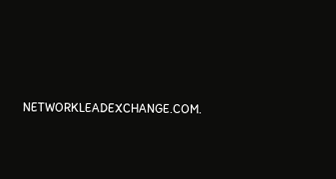NETWORKLEADEXCHANGE.COM.